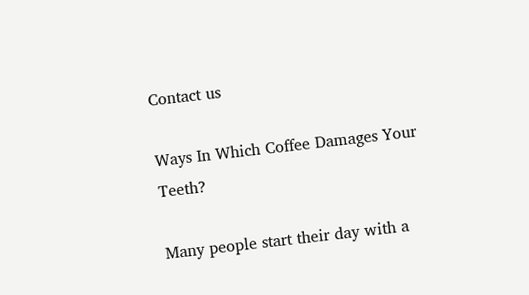Contact us

Ways In Which Coffee Damages Your Teeth?

Many people start their day with a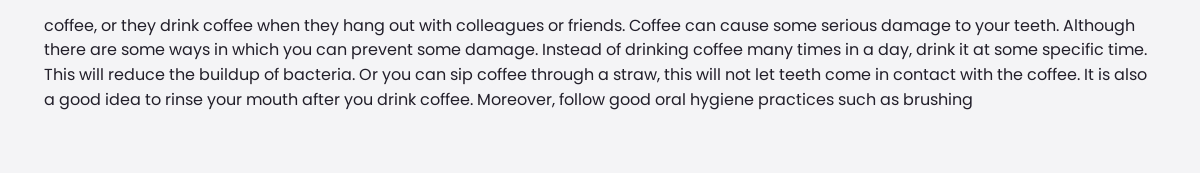coffee, or they drink coffee when they hang out with colleagues or friends. Coffee can cause some serious damage to your teeth. Although there are some ways in which you can prevent some damage. Instead of drinking coffee many times in a day, drink it at some specific time. This will reduce the buildup of bacteria. Or you can sip coffee through a straw, this will not let teeth come in contact with the coffee. It is also a good idea to rinse your mouth after you drink coffee. Moreover, follow good oral hygiene practices such as brushing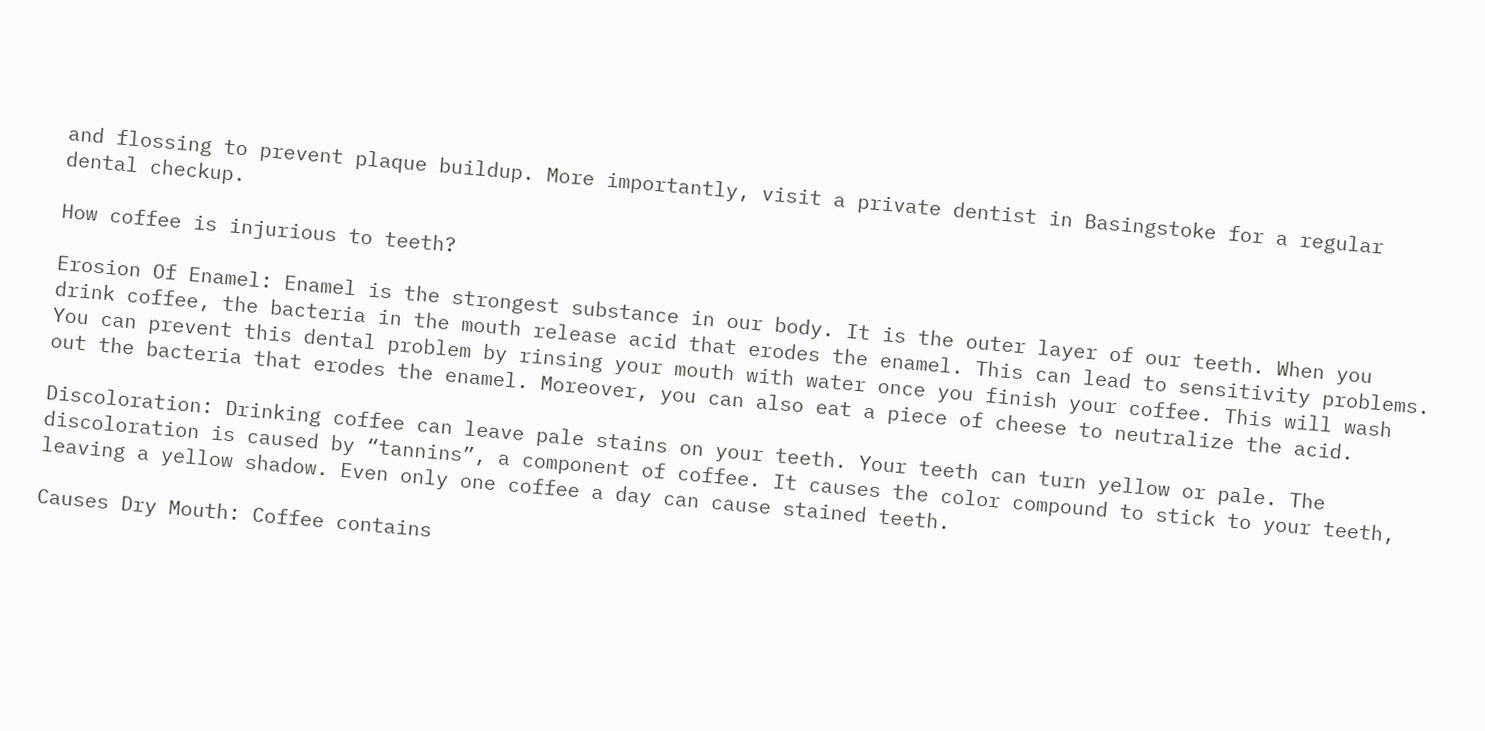and flossing to prevent plaque buildup. More importantly, visit a private dentist in Basingstoke for a regular dental checkup.

How coffee is injurious to teeth?

Erosion Of Enamel: Enamel is the strongest substance in our body. It is the outer layer of our teeth. When you drink coffee, the bacteria in the mouth release acid that erodes the enamel. This can lead to sensitivity problems. You can prevent this dental problem by rinsing your mouth with water once you finish your coffee. This will wash out the bacteria that erodes the enamel. Moreover, you can also eat a piece of cheese to neutralize the acid.

Discoloration: Drinking coffee can leave pale stains on your teeth. Your teeth can turn yellow or pale. The discoloration is caused by “tannins”, a component of coffee. It causes the color compound to stick to your teeth, leaving a yellow shadow. Even only one coffee a day can cause stained teeth.

Causes Dry Mouth: Coffee contains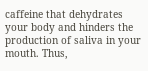caffeine that dehydrates your body and hinders the production of saliva in your mouth. Thus,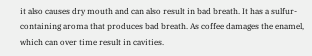it also causes dry mouth and can also result in bad breath. It has a sulfur-containing aroma that produces bad breath. As coffee damages the enamel, which can over time result in cavities.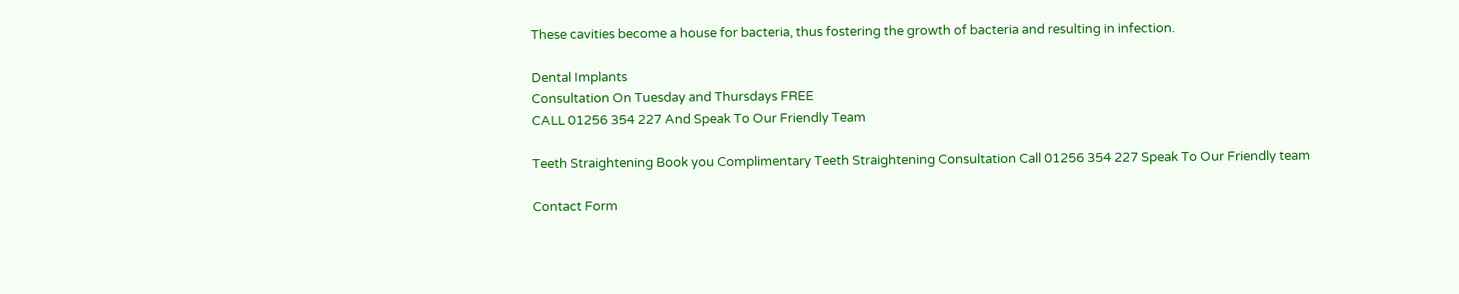These cavities become a house for bacteria, thus fostering the growth of bacteria and resulting in infection.

Dental Implants
Consultation On Tuesday and Thursdays FREE
CALL 01256 354 227 And Speak To Our Friendly Team

Teeth Straightening Book you Complimentary Teeth Straightening Consultation Call 01256 354 227 Speak To Our Friendly team

Contact Form